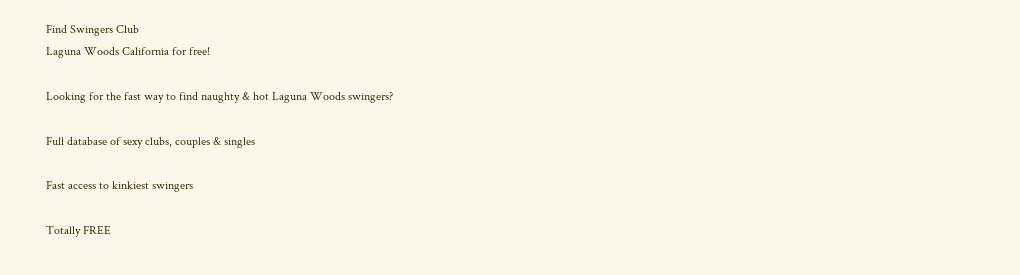Find Swingers Club
Laguna Woods California for free!

Looking for the fast way to find naughty & hot Laguna Woods swingers?

Full database of sexy clubs, couples & singles

Fast access to kinkiest swingers

Totally FREE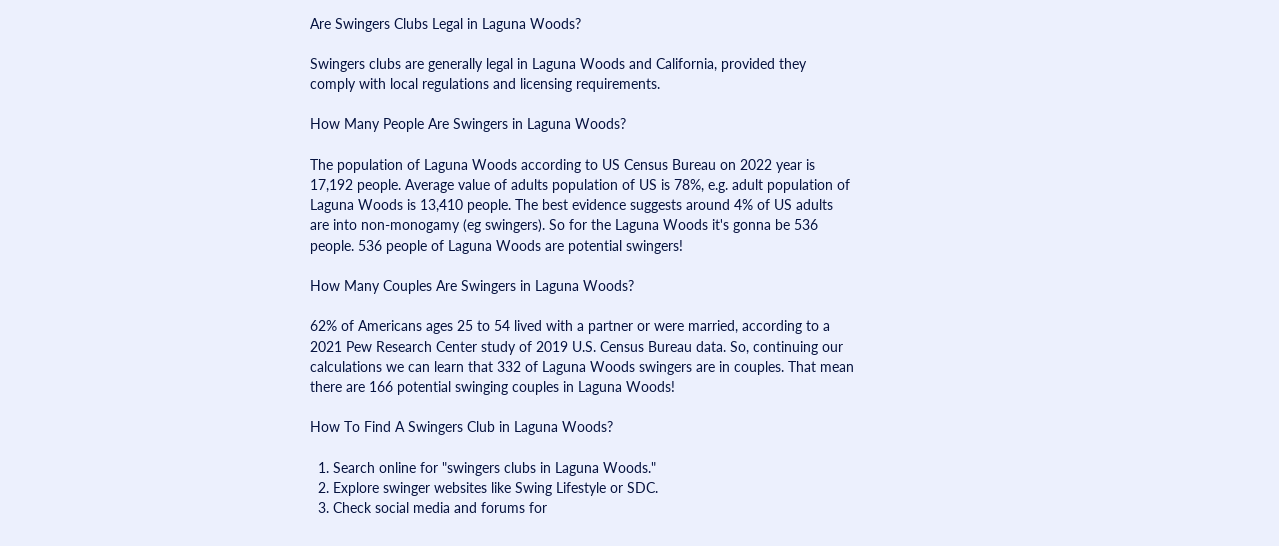Are Swingers Clubs Legal in Laguna Woods?

Swingers clubs are generally legal in Laguna Woods and California, provided they comply with local regulations and licensing requirements.

How Many People Are Swingers in Laguna Woods?

The population of Laguna Woods according to US Census Bureau on 2022 year is 17,192 people. Average value of adults population of US is 78%, e.g. adult population of Laguna Woods is 13,410 people. The best evidence suggests around 4% of US adults are into non-monogamy (eg swingers). So for the Laguna Woods it's gonna be 536 people. 536 people of Laguna Woods are potential swingers!

How Many Couples Are Swingers in Laguna Woods?

62% of Americans ages 25 to 54 lived with a partner or were married, according to a 2021 Pew Research Center study of 2019 U.S. Census Bureau data. So, continuing our calculations we can learn that 332 of Laguna Woods swingers are in couples. That mean there are 166 potential swinging couples in Laguna Woods!

How To Find A Swingers Club in Laguna Woods?

  1. Search online for "swingers clubs in Laguna Woods."
  2. Explore swinger websites like Swing Lifestyle or SDC.
  3. Check social media and forums for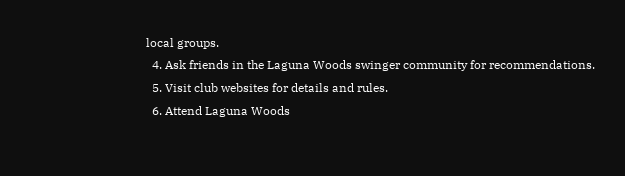local groups.
  4. Ask friends in the Laguna Woods swinger community for recommendations.
  5. Visit club websites for details and rules.
  6. Attend Laguna Woods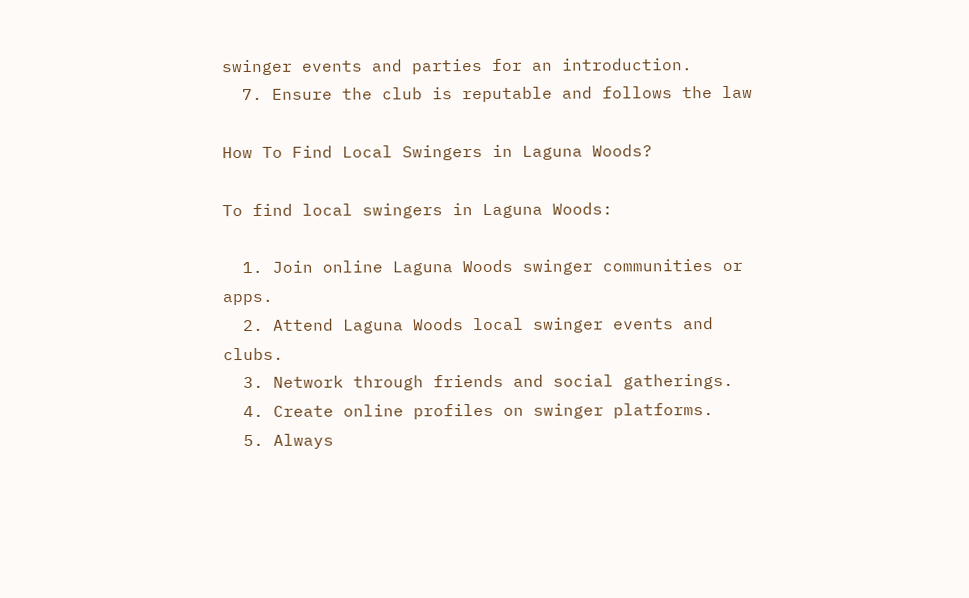swinger events and parties for an introduction.
  7. Ensure the club is reputable and follows the law

How To Find Local Swingers in Laguna Woods?

To find local swingers in Laguna Woods:

  1. Join online Laguna Woods swinger communities or apps.
  2. Attend Laguna Woods local swinger events and clubs.
  3. Network through friends and social gatherings.
  4. Create online profiles on swinger platforms.
  5. Always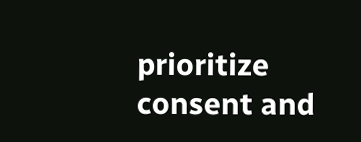prioritize consent and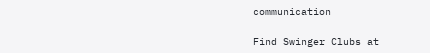communication

Find Swinger Clubs at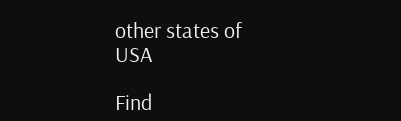other states of USA

Find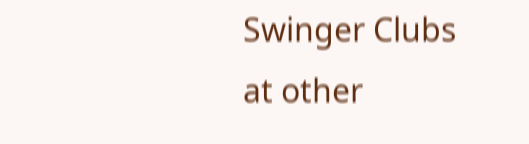Swinger Clubs at other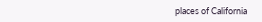places of California